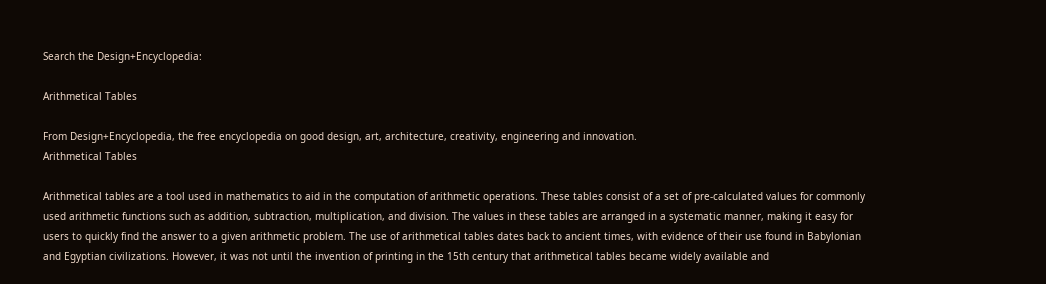Search the Design+Encyclopedia:

Arithmetical Tables

From Design+Encyclopedia, the free encyclopedia on good design, art, architecture, creativity, engineering and innovation.
Arithmetical Tables

Arithmetical tables are a tool used in mathematics to aid in the computation of arithmetic operations. These tables consist of a set of pre-calculated values for commonly used arithmetic functions such as addition, subtraction, multiplication, and division. The values in these tables are arranged in a systematic manner, making it easy for users to quickly find the answer to a given arithmetic problem. The use of arithmetical tables dates back to ancient times, with evidence of their use found in Babylonian and Egyptian civilizations. However, it was not until the invention of printing in the 15th century that arithmetical tables became widely available and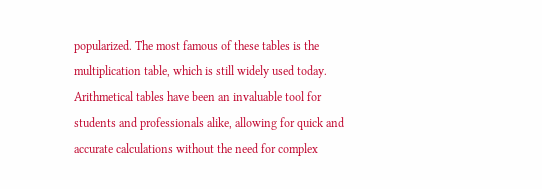popularized. The most famous of these tables is the multiplication table, which is still widely used today. Arithmetical tables have been an invaluable tool for students and professionals alike, allowing for quick and accurate calculations without the need for complex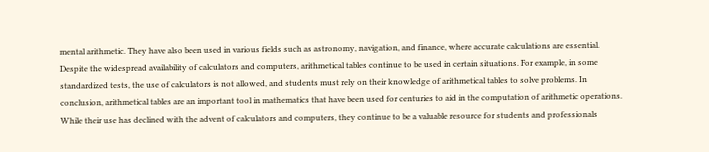mental arithmetic. They have also been used in various fields such as astronomy, navigation, and finance, where accurate calculations are essential. Despite the widespread availability of calculators and computers, arithmetical tables continue to be used in certain situations. For example, in some standardized tests, the use of calculators is not allowed, and students must rely on their knowledge of arithmetical tables to solve problems. In conclusion, arithmetical tables are an important tool in mathematics that have been used for centuries to aid in the computation of arithmetic operations. While their use has declined with the advent of calculators and computers, they continue to be a valuable resource for students and professionals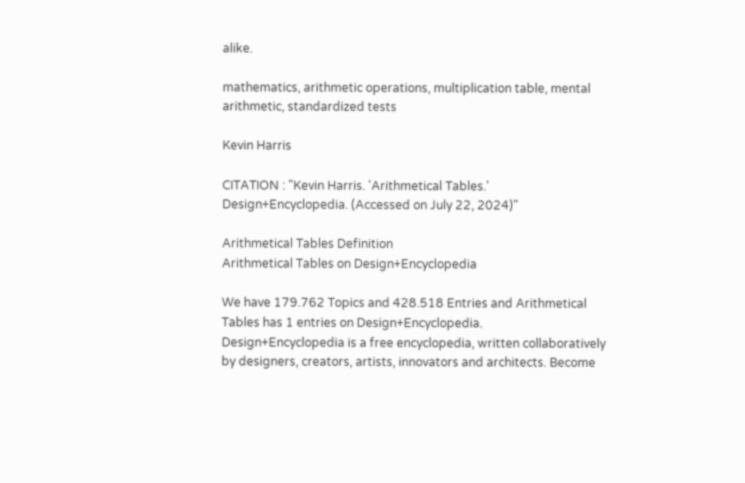alike.

mathematics, arithmetic operations, multiplication table, mental arithmetic, standardized tests

Kevin Harris

CITATION : "Kevin Harris. 'Arithmetical Tables.' Design+Encyclopedia. (Accessed on July 22, 2024)"

Arithmetical Tables Definition
Arithmetical Tables on Design+Encyclopedia

We have 179.762 Topics and 428.518 Entries and Arithmetical Tables has 1 entries on Design+Encyclopedia. Design+Encyclopedia is a free encyclopedia, written collaboratively by designers, creators, artists, innovators and architects. Become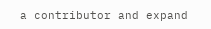a contributor and expand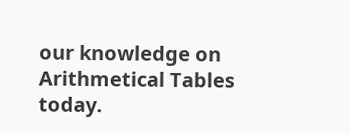our knowledge on Arithmetical Tables today.